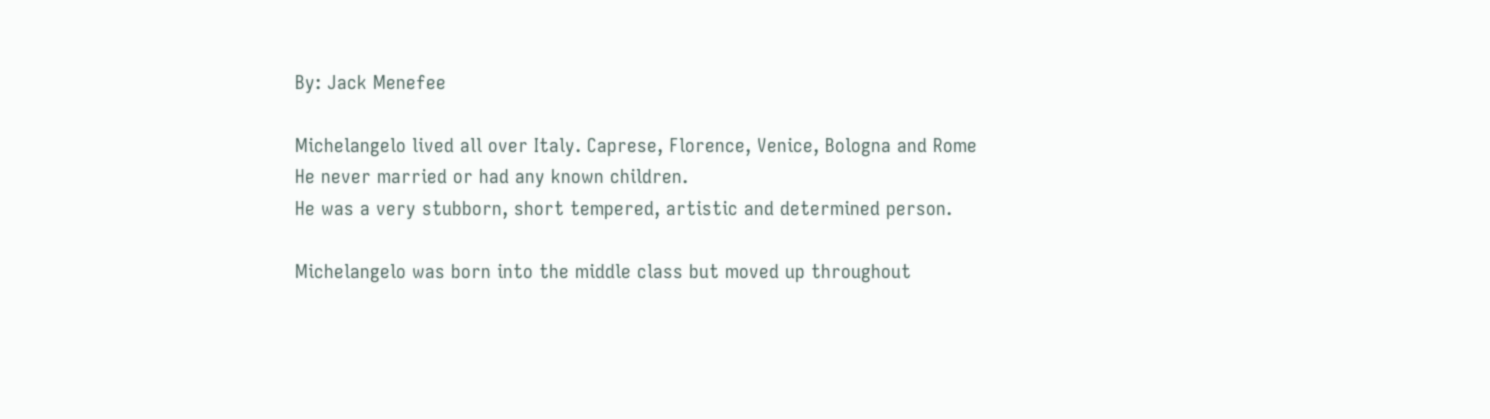By: Jack Menefee

Michelangelo lived all over Italy. Caprese, Florence, Venice, Bologna and Rome
He never married or had any known children.
He was a very stubborn, short tempered, artistic and determined person.

Michelangelo was born into the middle class but moved up throughout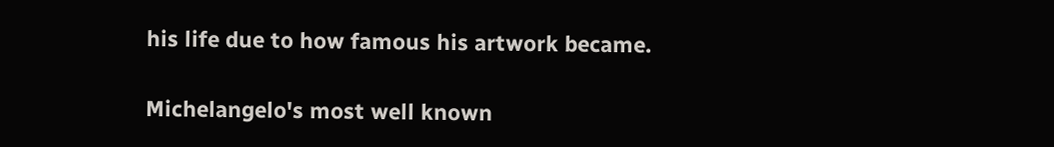his life due to how famous his artwork became.

Michelangelo's most well known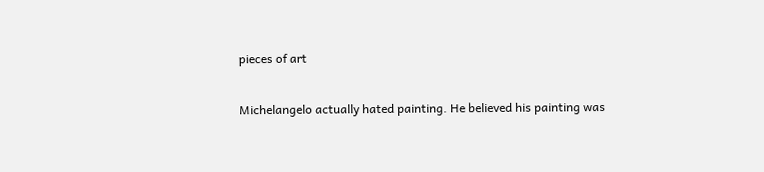pieces of art

Michelangelo actually hated painting. He believed his painting was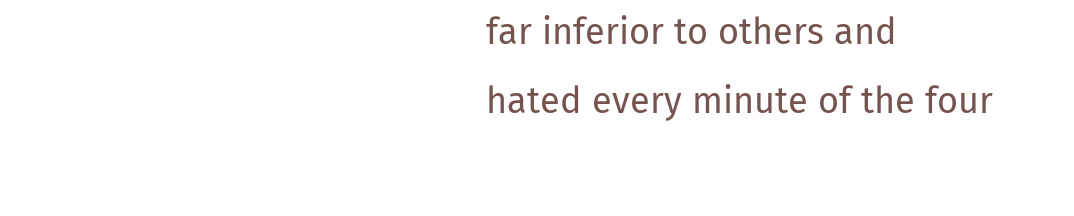far inferior to others and hated every minute of the four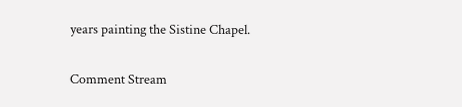years painting the Sistine Chapel.

Comment Stream